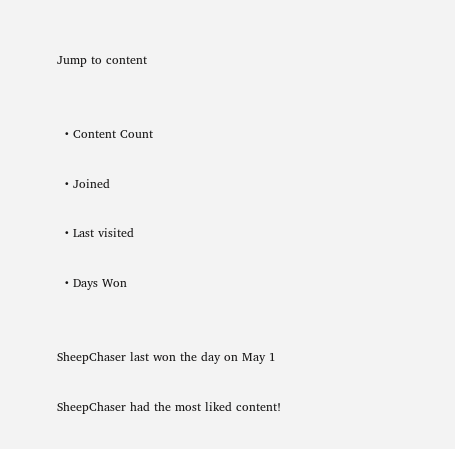Jump to content


  • Content Count

  • Joined

  • Last visited

  • Days Won


SheepChaser last won the day on May 1

SheepChaser had the most liked content!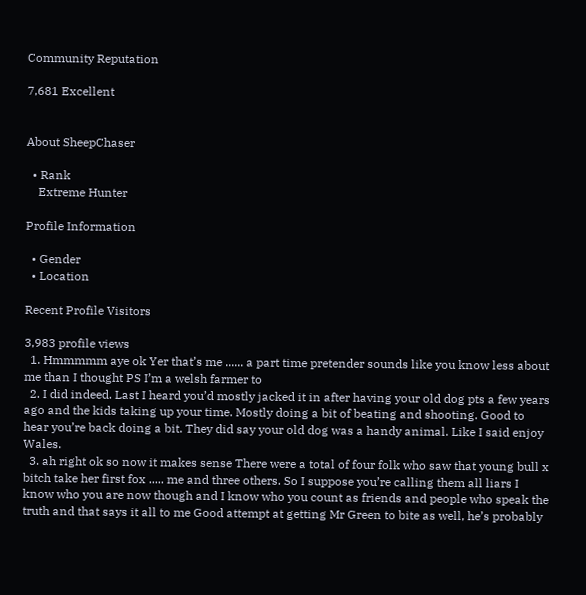Community Reputation

7,681 Excellent


About SheepChaser

  • Rank
    Extreme Hunter

Profile Information

  • Gender
  • Location

Recent Profile Visitors

3,983 profile views
  1. Hmmmmm aye ok Yer that’s me ...... a part time pretender sounds like you know less about me than I thought PS I’m a welsh farmer to
  2. I did indeed. Last I heard you’d mostly jacked it in after having your old dog pts a few years ago and the kids taking up your time. Mostly doing a bit of beating and shooting. Good to hear you’re back doing a bit. They did say your old dog was a handy animal. Like I said enjoy Wales.
  3. ah right ok so now it makes sense There were a total of four folk who saw that young bull x bitch take her first fox ..... me and three others. So I suppose you’re calling them all liars I know who you are now though and I know who you count as friends and people who speak the truth and that says it all to me Good attempt at getting Mr Green to bite as well, he’s probably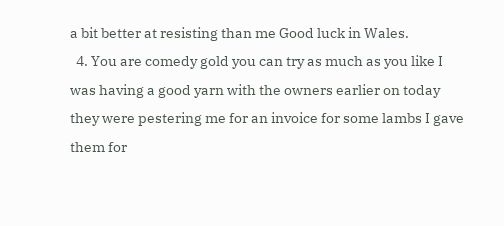a bit better at resisting than me Good luck in Wales.
  4. You are comedy gold you can try as much as you like I was having a good yarn with the owners earlier on today they were pestering me for an invoice for some lambs I gave them for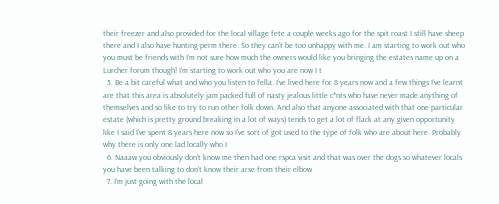their freezer and also provided for the local village fete a couple weeks ago for the spit roast I still have sheep there and I also have hunting perm there. So they can’t be too unhappy with me. I am starting to work out who you must be friends with I’m not sure how much the owners would like you bringing the estates name up on a Lurcher forum though! I’m starting to work out who you are now I t
  5. Be a bit careful what and who you listen to fella. I’ve lived here for 8 years now and a few things I’ve learnt are that this area is absolutely jam packed full of nasty jealous little c*nts who have never made anything of themselves and so like to try to run other folk down. And also that anyone associated with that one particular estate (which is pretty ground breaking in a lot of ways) tends to get a lot of flack at any given opportunity like I said I’ve spent 8 years here now so I’ve sort of got used to the type of folk who are about here. Probably why there is only one lad locally who I
  6. Naaaw you obviously don’t know me then had one rspca visit and that was over the dogs so whatever locals you have been talking to don’t know their arse from their elbow
  7. I’m just going with the local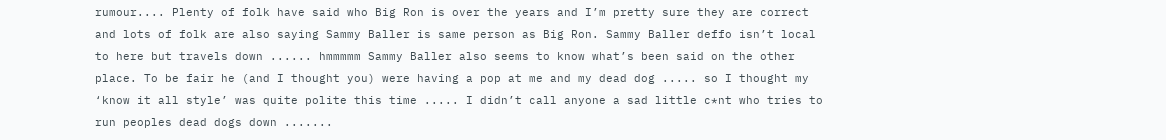rumour.... Plenty of folk have said who Big Ron is over the years and I’m pretty sure they are correct and lots of folk are also saying Sammy Baller is same person as Big Ron. Sammy Baller deffo isn’t local to here but travels down ...... hmmmmm Sammy Baller also seems to know what’s been said on the other place. To be fair he (and I thought you) were having a pop at me and my dead dog ..... so I thought my ‘know it all style’ was quite polite this time ..... I didn’t call anyone a sad little c*nt who tries to run peoples dead dogs down .......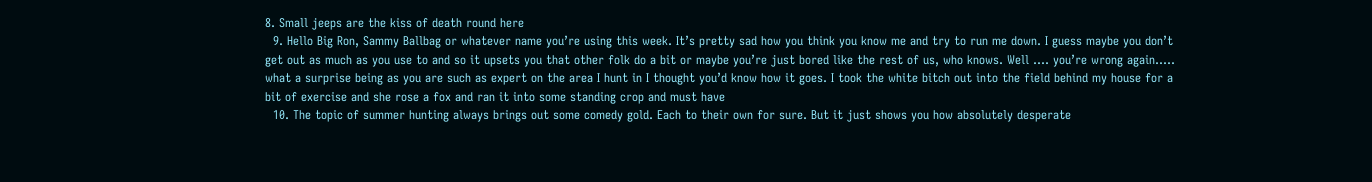8. Small jeeps are the kiss of death round here
  9. Hello Big Ron, Sammy Ballbag or whatever name you’re using this week. It’s pretty sad how you think you know me and try to run me down. I guess maybe you don’t get out as much as you use to and so it upsets you that other folk do a bit or maybe you’re just bored like the rest of us, who knows. Well .... you’re wrong again..... what a surprise being as you are such as expert on the area I hunt in I thought you’d know how it goes. I took the white bitch out into the field behind my house for a bit of exercise and she rose a fox and ran it into some standing crop and must have
  10. The topic of summer hunting always brings out some comedy gold. Each to their own for sure. But it just shows you how absolutely desperate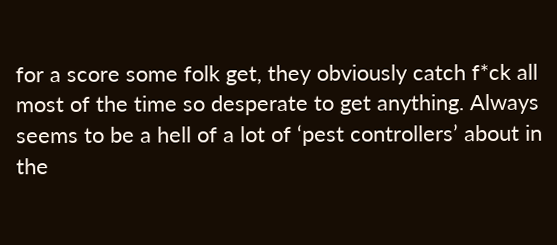for a score some folk get, they obviously catch f*ck all most of the time so desperate to get anything. Always seems to be a hell of a lot of ‘pest controllers’ about in the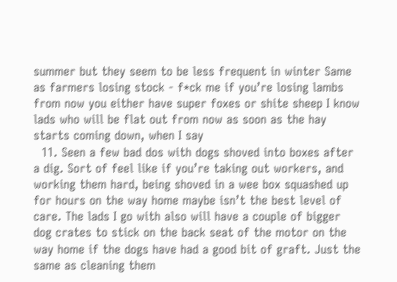summer but they seem to be less frequent in winter Same as farmers losing stock - f*ck me if you’re losing lambs from now you either have super foxes or shite sheep I know lads who will be flat out from now as soon as the hay starts coming down, when I say
  11. Seen a few bad dos with dogs shoved into boxes after a dig. Sort of feel like if you’re taking out workers, and working them hard, being shoved in a wee box squashed up for hours on the way home maybe isn’t the best level of care. The lads I go with also will have a couple of bigger dog crates to stick on the back seat of the motor on the way home if the dogs have had a good bit of graft. Just the same as cleaning them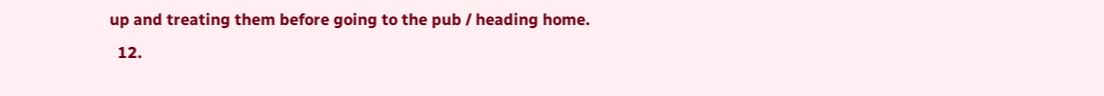up and treating them before going to the pub / heading home.
  12.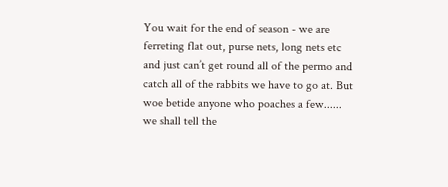You wait for the end of season - we are ferreting flat out, purse nets, long nets etc and just can’t get round all of the permo and catch all of the rabbits we have to go at. But woe betide anyone who poaches a few...... we shall tell the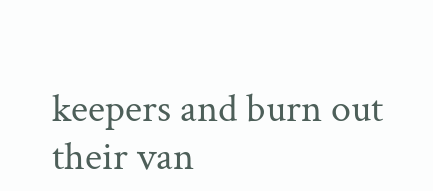keepers and burn out their van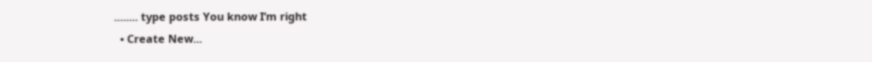........ type posts You know I’m right
  • Create New...